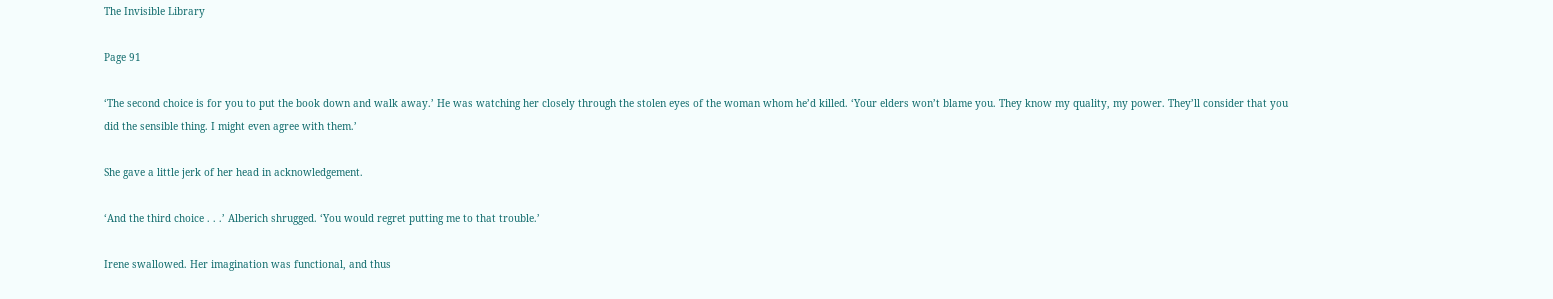The Invisible Library

Page 91

‘The second choice is for you to put the book down and walk away.’ He was watching her closely through the stolen eyes of the woman whom he’d killed. ‘Your elders won’t blame you. They know my quality, my power. They’ll consider that you did the sensible thing. I might even agree with them.’

She gave a little jerk of her head in acknowledgement.

‘And the third choice . . .’ Alberich shrugged. ‘You would regret putting me to that trouble.’

Irene swallowed. Her imagination was functional, and thus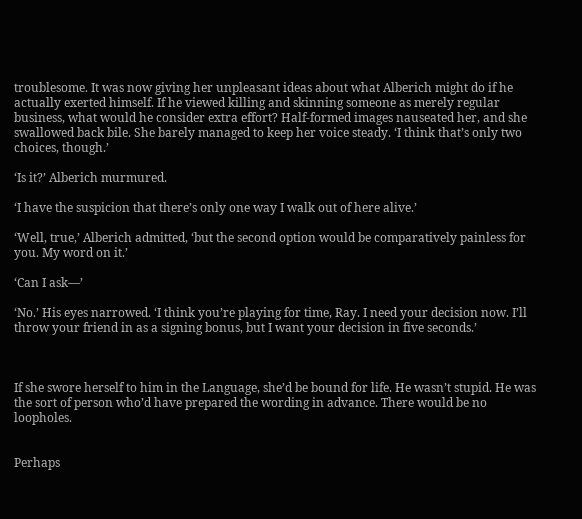troublesome. It was now giving her unpleasant ideas about what Alberich might do if he actually exerted himself. If he viewed killing and skinning someone as merely regular business, what would he consider extra effort? Half-formed images nauseated her, and she swallowed back bile. She barely managed to keep her voice steady. ‘I think that’s only two choices, though.’

‘Is it?’ Alberich murmured.

‘I have the suspicion that there’s only one way I walk out of here alive.’

‘Well, true,’ Alberich admitted, ‘but the second option would be comparatively painless for you. My word on it.’

‘Can I ask—’

‘No.’ His eyes narrowed. ‘I think you’re playing for time, Ray. I need your decision now. I’ll throw your friend in as a signing bonus, but I want your decision in five seconds.’



If she swore herself to him in the Language, she’d be bound for life. He wasn’t stupid. He was the sort of person who’d have prepared the wording in advance. There would be no loopholes.


Perhaps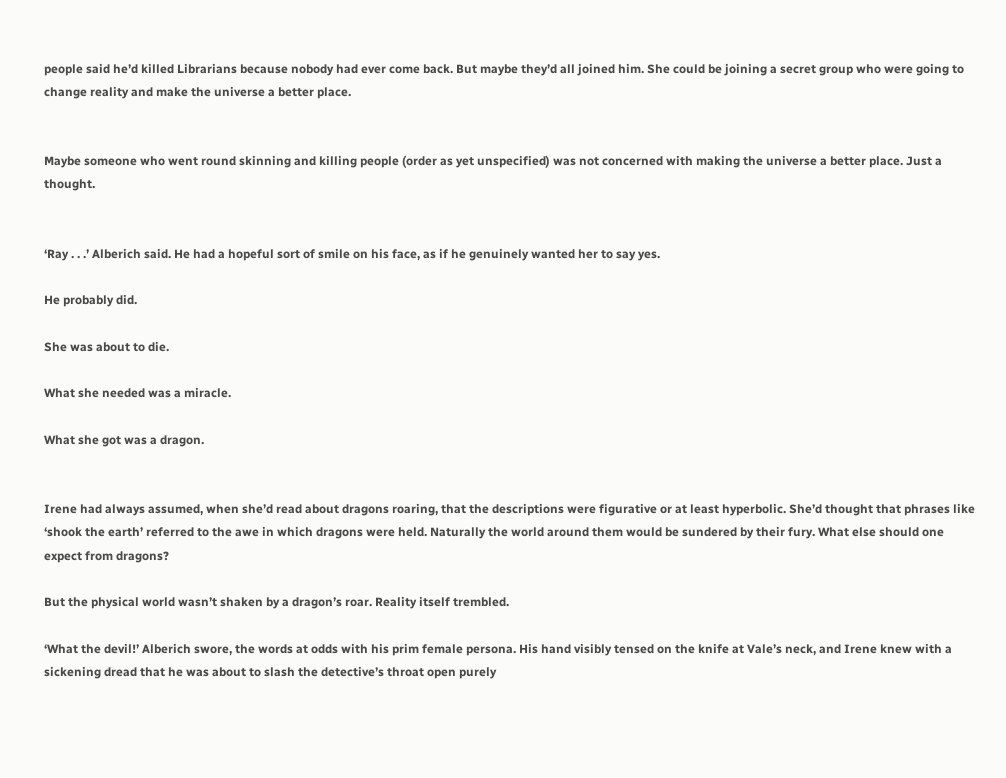people said he’d killed Librarians because nobody had ever come back. But maybe they’d all joined him. She could be joining a secret group who were going to change reality and make the universe a better place.


Maybe someone who went round skinning and killing people (order as yet unspecified) was not concerned with making the universe a better place. Just a thought.


‘Ray . . .’ Alberich said. He had a hopeful sort of smile on his face, as if he genuinely wanted her to say yes.

He probably did.

She was about to die.

What she needed was a miracle.

What she got was a dragon.


Irene had always assumed, when she’d read about dragons roaring, that the descriptions were figurative or at least hyperbolic. She’d thought that phrases like ‘shook the earth’ referred to the awe in which dragons were held. Naturally the world around them would be sundered by their fury. What else should one expect from dragons?

But the physical world wasn’t shaken by a dragon’s roar. Reality itself trembled.

‘What the devil!’ Alberich swore, the words at odds with his prim female persona. His hand visibly tensed on the knife at Vale’s neck, and Irene knew with a sickening dread that he was about to slash the detective’s throat open purely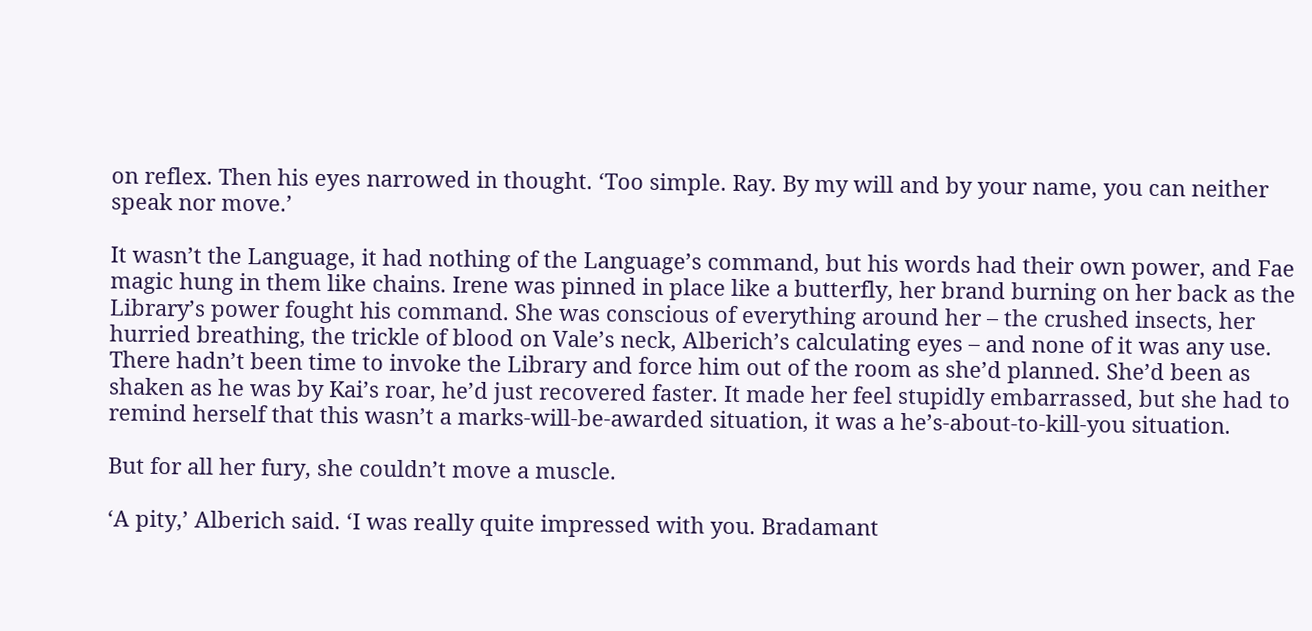on reflex. Then his eyes narrowed in thought. ‘Too simple. Ray. By my will and by your name, you can neither speak nor move.’

It wasn’t the Language, it had nothing of the Language’s command, but his words had their own power, and Fae magic hung in them like chains. Irene was pinned in place like a butterfly, her brand burning on her back as the Library’s power fought his command. She was conscious of everything around her – the crushed insects, her hurried breathing, the trickle of blood on Vale’s neck, Alberich’s calculating eyes – and none of it was any use. There hadn’t been time to invoke the Library and force him out of the room as she’d planned. She’d been as shaken as he was by Kai’s roar, he’d just recovered faster. It made her feel stupidly embarrassed, but she had to remind herself that this wasn’t a marks-will-be-awarded situation, it was a he’s-about-to-kill-you situation.

But for all her fury, she couldn’t move a muscle.

‘A pity,’ Alberich said. ‘I was really quite impressed with you. Bradamant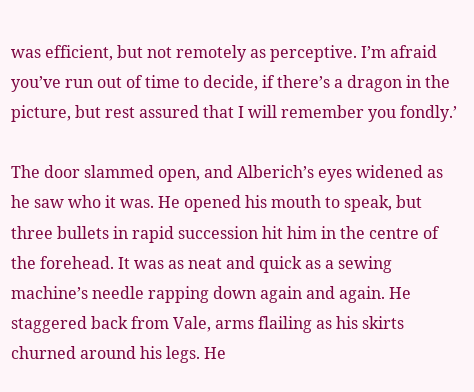was efficient, but not remotely as perceptive. I’m afraid you’ve run out of time to decide, if there’s a dragon in the picture, but rest assured that I will remember you fondly.’

The door slammed open, and Alberich’s eyes widened as he saw who it was. He opened his mouth to speak, but three bullets in rapid succession hit him in the centre of the forehead. It was as neat and quick as a sewing machine’s needle rapping down again and again. He staggered back from Vale, arms flailing as his skirts churned around his legs. He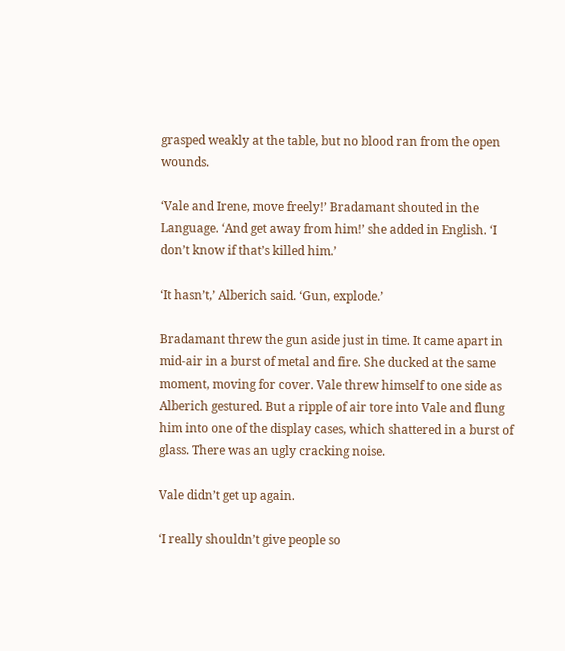grasped weakly at the table, but no blood ran from the open wounds.

‘Vale and Irene, move freely!’ Bradamant shouted in the Language. ‘And get away from him!’ she added in English. ‘I don’t know if that’s killed him.’

‘It hasn’t,’ Alberich said. ‘Gun, explode.’

Bradamant threw the gun aside just in time. It came apart in mid-air in a burst of metal and fire. She ducked at the same moment, moving for cover. Vale threw himself to one side as Alberich gestured. But a ripple of air tore into Vale and flung him into one of the display cases, which shattered in a burst of glass. There was an ugly cracking noise.

Vale didn’t get up again.

‘I really shouldn’t give people so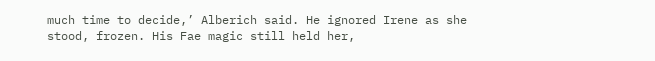much time to decide,’ Alberich said. He ignored Irene as she stood, frozen. His Fae magic still held her,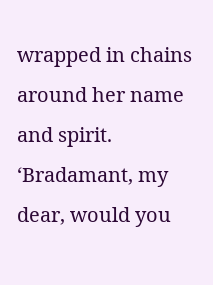wrapped in chains around her name and spirit. ‘Bradamant, my dear, would you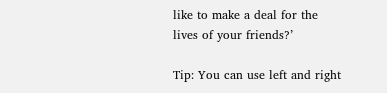like to make a deal for the lives of your friends?’

Tip: You can use left and right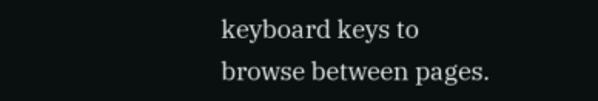keyboard keys to browse between pages.